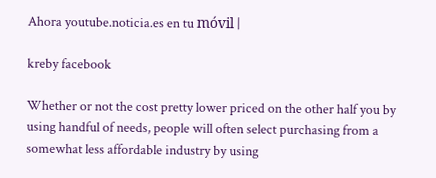Ahora youtube.noticia.es en tu móvil |

kreby facebook

Whether or not the cost pretty lower priced on the other half you by using handful of needs, people will often select purchasing from a somewhat less affordable industry by using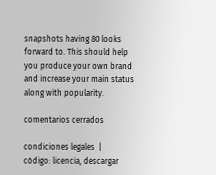snapshots having 80 looks forward to. This should help you produce your own brand and increase your main status along with popularity.

comentarios cerrados

condiciones legales  |
código: licencia, descargar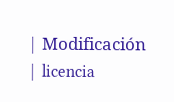|  Modificación  |  licencia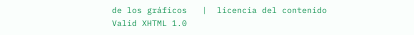de los gráficos   |  licencia del contenido
Valid XHTML 1.0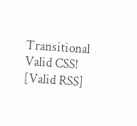Transitional    Valid CSS!   [Valid RSS]